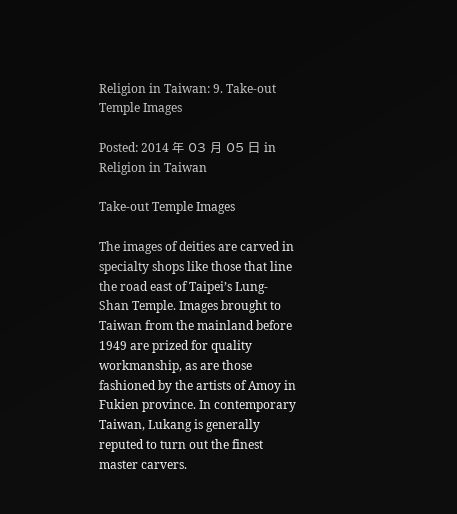Religion in Taiwan: 9. Take-out Temple Images

Posted: 2014 年 03 月 05 日 in Religion in Taiwan

Take-out Temple Images

The images of deities are carved in specialty shops like those that line the road east of Taipei’s Lung-Shan Temple. Images brought to Taiwan from the mainland before 1949 are prized for quality workmanship, as are those fashioned by the artists of Amoy in Fukien province. In contemporary Taiwan, Lukang is generally reputed to turn out the finest master carvers.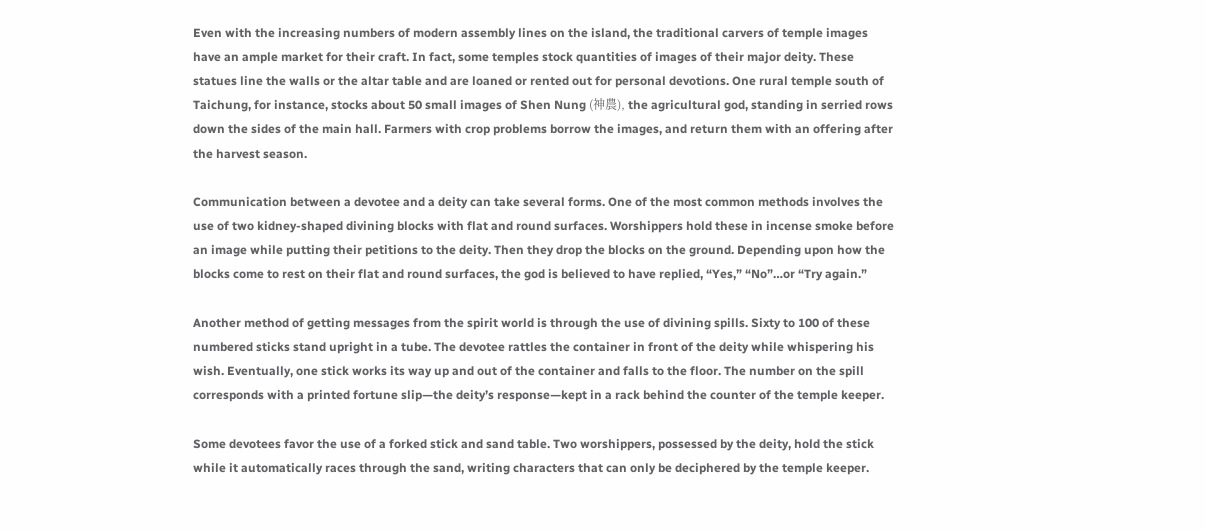Even with the increasing numbers of modern assembly lines on the island, the traditional carvers of temple images have an ample market for their craft. In fact, some temples stock quantities of images of their major deity. These statues line the walls or the altar table and are loaned or rented out for personal devotions. One rural temple south of Taichung, for instance, stocks about 50 small images of Shen Nung (神農), the agricultural god, standing in serried rows down the sides of the main hall. Farmers with crop problems borrow the images, and return them with an offering after the harvest season.

Communication between a devotee and a deity can take several forms. One of the most common methods involves the use of two kidney-shaped divining blocks with flat and round surfaces. Worshippers hold these in incense smoke before an image while putting their petitions to the deity. Then they drop the blocks on the ground. Depending upon how the blocks come to rest on their flat and round surfaces, the god is believed to have replied, “Yes,” “No”…or “Try again.”

Another method of getting messages from the spirit world is through the use of divining spills. Sixty to 100 of these numbered sticks stand upright in a tube. The devotee rattles the container in front of the deity while whispering his wish. Eventually, one stick works its way up and out of the container and falls to the floor. The number on the spill corresponds with a printed fortune slip—the deity’s response—kept in a rack behind the counter of the temple keeper.

Some devotees favor the use of a forked stick and sand table. Two worshippers, possessed by the deity, hold the stick while it automatically races through the sand, writing characters that can only be deciphered by the temple keeper.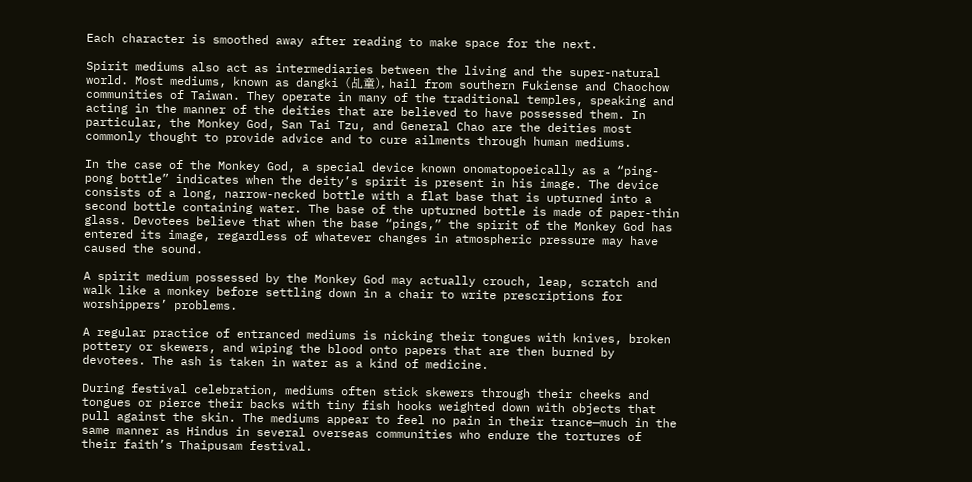Each character is smoothed away after reading to make space for the next.

Spirit mediums also act as intermediaries between the living and the super-natural world. Most mediums, known as dangki (乩童), hail from southern Fukiense and Chaochow communities of Taiwan. They operate in many of the traditional temples, speaking and acting in the manner of the deities that are believed to have possessed them. In particular, the Monkey God, San Tai Tzu, and General Chao are the deities most commonly thought to provide advice and to cure ailments through human mediums.

In the case of the Monkey God, a special device known onomatopoeically as a “ping-pong bottle” indicates when the deity’s spirit is present in his image. The device consists of a long, narrow-necked bottle with a flat base that is upturned into a second bottle containing water. The base of the upturned bottle is made of paper-thin glass. Devotees believe that when the base “pings,” the spirit of the Monkey God has entered its image, regardless of whatever changes in atmospheric pressure may have caused the sound.

A spirit medium possessed by the Monkey God may actually crouch, leap, scratch and walk like a monkey before settling down in a chair to write prescriptions for worshippers’ problems.

A regular practice of entranced mediums is nicking their tongues with knives, broken pottery or skewers, and wiping the blood onto papers that are then burned by devotees. The ash is taken in water as a kind of medicine.

During festival celebration, mediums often stick skewers through their cheeks and tongues or pierce their backs with tiny fish hooks weighted down with objects that pull against the skin. The mediums appear to feel no pain in their trance—much in the same manner as Hindus in several overseas communities who endure the tortures of their faith’s Thaipusam festival.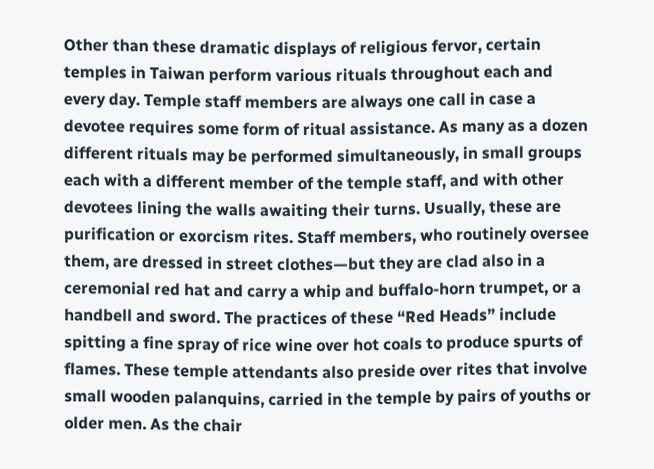Other than these dramatic displays of religious fervor, certain temples in Taiwan perform various rituals throughout each and every day. Temple staff members are always one call in case a devotee requires some form of ritual assistance. As many as a dozen different rituals may be performed simultaneously, in small groups each with a different member of the temple staff, and with other devotees lining the walls awaiting their turns. Usually, these are purification or exorcism rites. Staff members, who routinely oversee them, are dressed in street clothes—but they are clad also in a ceremonial red hat and carry a whip and buffalo-horn trumpet, or a handbell and sword. The practices of these “Red Heads” include spitting a fine spray of rice wine over hot coals to produce spurts of flames. These temple attendants also preside over rites that involve small wooden palanquins, carried in the temple by pairs of youths or older men. As the chair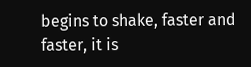begins to shake, faster and faster, it is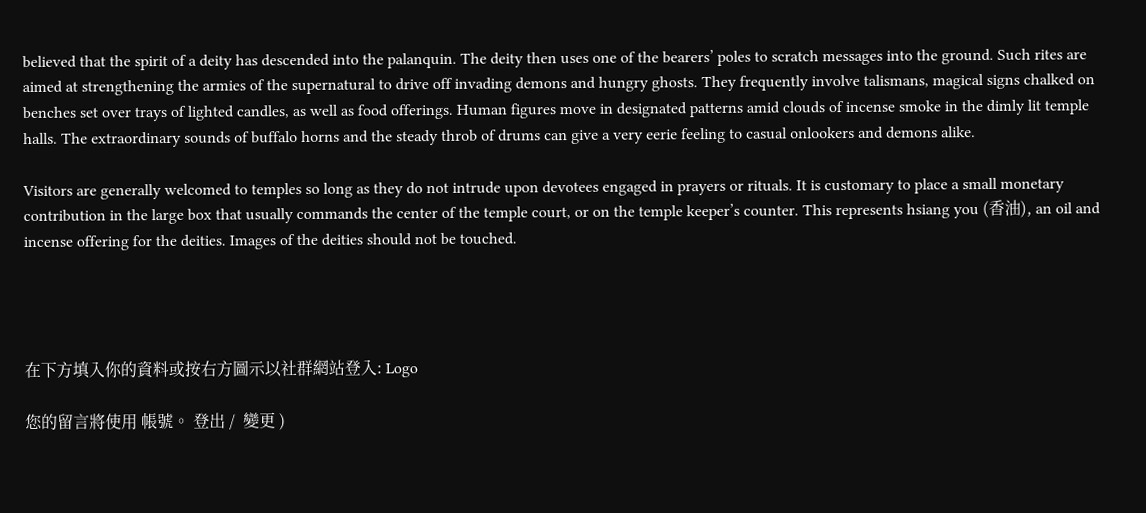believed that the spirit of a deity has descended into the palanquin. The deity then uses one of the bearers’ poles to scratch messages into the ground. Such rites are aimed at strengthening the armies of the supernatural to drive off invading demons and hungry ghosts. They frequently involve talismans, magical signs chalked on benches set over trays of lighted candles, as well as food offerings. Human figures move in designated patterns amid clouds of incense smoke in the dimly lit temple halls. The extraordinary sounds of buffalo horns and the steady throb of drums can give a very eerie feeling to casual onlookers and demons alike.

Visitors are generally welcomed to temples so long as they do not intrude upon devotees engaged in prayers or rituals. It is customary to place a small monetary contribution in the large box that usually commands the center of the temple court, or on the temple keeper’s counter. This represents hsiang you (香油), an oil and incense offering for the deities. Images of the deities should not be touched.




在下方填入你的資料或按右方圖示以社群網站登入: Logo

您的留言將使用 帳號。 登出 /  變更 )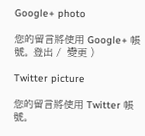Google+ photo

您的留言將使用 Google+ 帳號。 登出 /  變更 )

Twitter picture

您的留言將使用 Twitter 帳號。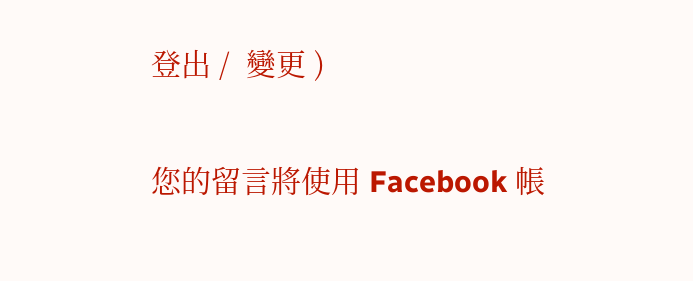登出 /  變更 )


您的留言將使用 Facebook 帳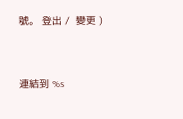號。 登出 /  變更 )


連結到 %s